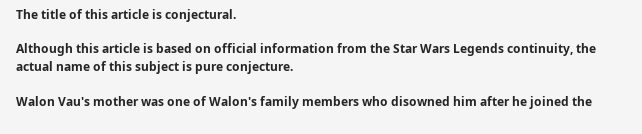The title of this article is conjectural.

Although this article is based on official information from the Star Wars Legends continuity, the actual name of this subject is pure conjecture.

Walon Vau's mother was one of Walon's family members who disowned him after he joined the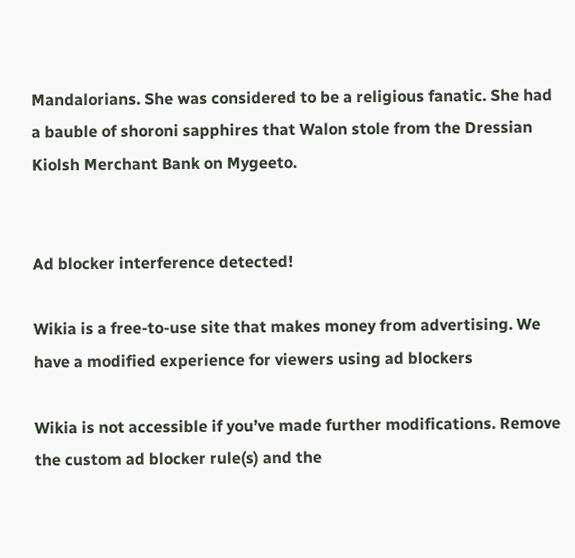Mandalorians. She was considered to be a religious fanatic. She had a bauble of shoroni sapphires that Walon stole from the Dressian Kiolsh Merchant Bank on Mygeeto.


Ad blocker interference detected!

Wikia is a free-to-use site that makes money from advertising. We have a modified experience for viewers using ad blockers

Wikia is not accessible if you’ve made further modifications. Remove the custom ad blocker rule(s) and the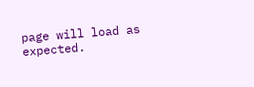page will load as expected.